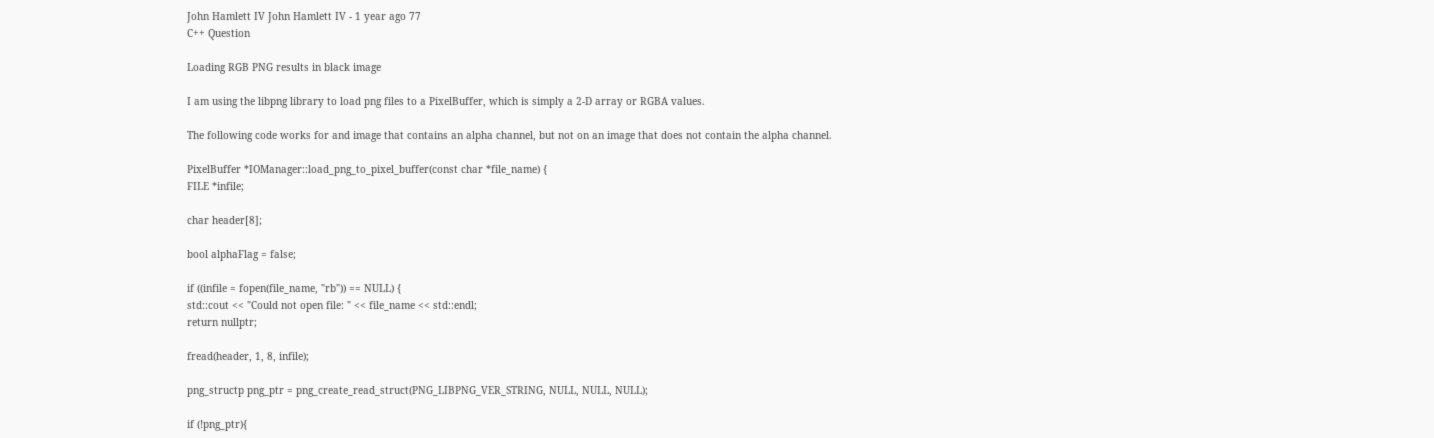John Hamlett IV John Hamlett IV - 1 year ago 77
C++ Question

Loading RGB PNG results in black image

I am using the libpng library to load png files to a PixelBuffer, which is simply a 2-D array or RGBA values.

The following code works for and image that contains an alpha channel, but not on an image that does not contain the alpha channel.

PixelBuffer *IOManager::load_png_to_pixel_buffer(const char *file_name) {
FILE *infile;

char header[8];

bool alphaFlag = false;

if ((infile = fopen(file_name, "rb")) == NULL) {
std::cout << "Could not open file: " << file_name << std::endl;
return nullptr;

fread(header, 1, 8, infile);

png_structp png_ptr = png_create_read_struct(PNG_LIBPNG_VER_STRING, NULL, NULL, NULL);

if (!png_ptr){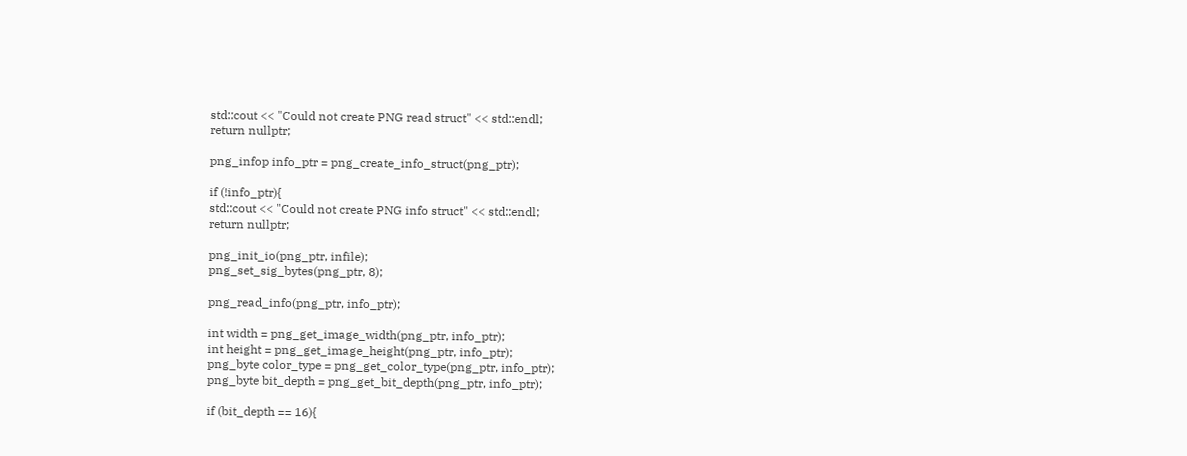std::cout << "Could not create PNG read struct" << std::endl;
return nullptr;

png_infop info_ptr = png_create_info_struct(png_ptr);

if (!info_ptr){
std::cout << "Could not create PNG info struct" << std::endl;
return nullptr;

png_init_io(png_ptr, infile);
png_set_sig_bytes(png_ptr, 8);

png_read_info(png_ptr, info_ptr);

int width = png_get_image_width(png_ptr, info_ptr);
int height = png_get_image_height(png_ptr, info_ptr);
png_byte color_type = png_get_color_type(png_ptr, info_ptr);
png_byte bit_depth = png_get_bit_depth(png_ptr, info_ptr);

if (bit_depth == 16){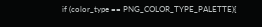if (color_type == PNG_COLOR_TYPE_PALETTE){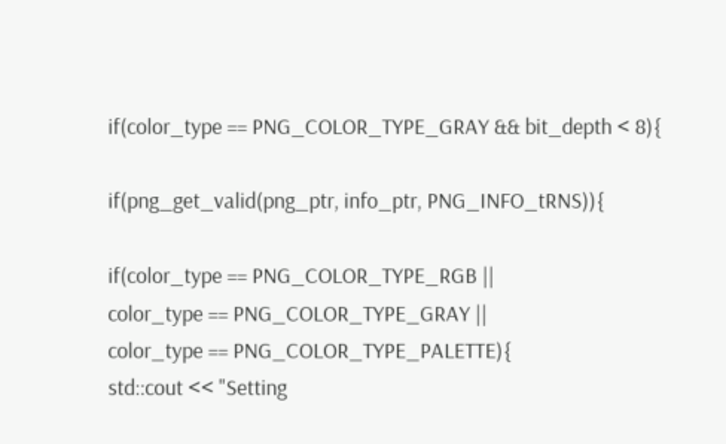if(color_type == PNG_COLOR_TYPE_GRAY && bit_depth < 8){

if(png_get_valid(png_ptr, info_ptr, PNG_INFO_tRNS)){

if(color_type == PNG_COLOR_TYPE_RGB ||
color_type == PNG_COLOR_TYPE_GRAY ||
color_type == PNG_COLOR_TYPE_PALETTE){
std::cout << "Setting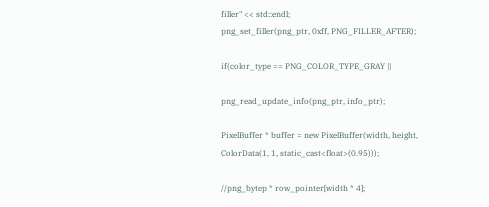filler" << std::endl;
png_set_filler(png_ptr, 0xff, PNG_FILLER_AFTER);

if(color_type == PNG_COLOR_TYPE_GRAY ||

png_read_update_info(png_ptr, info_ptr);

PixelBuffer * buffer = new PixelBuffer(width, height,
ColorData(1, 1, static_cast<float>(0.95)));

//png_bytep * row_pointer[width * 4];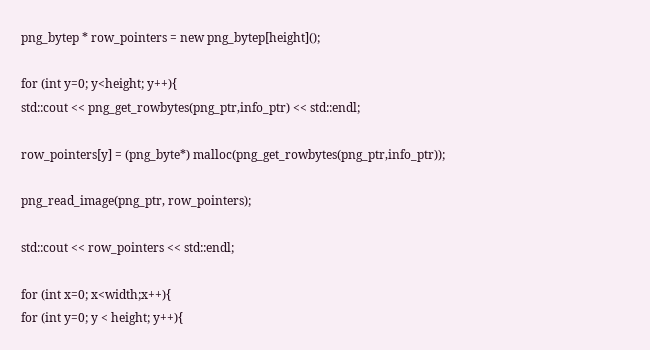png_bytep * row_pointers = new png_bytep[height]();

for (int y=0; y<height; y++){
std::cout << png_get_rowbytes(png_ptr,info_ptr) << std::endl;

row_pointers[y] = (png_byte*) malloc(png_get_rowbytes(png_ptr,info_ptr));

png_read_image(png_ptr, row_pointers);

std::cout << row_pointers << std::endl;

for (int x=0; x<width;x++){
for (int y=0; y < height; y++){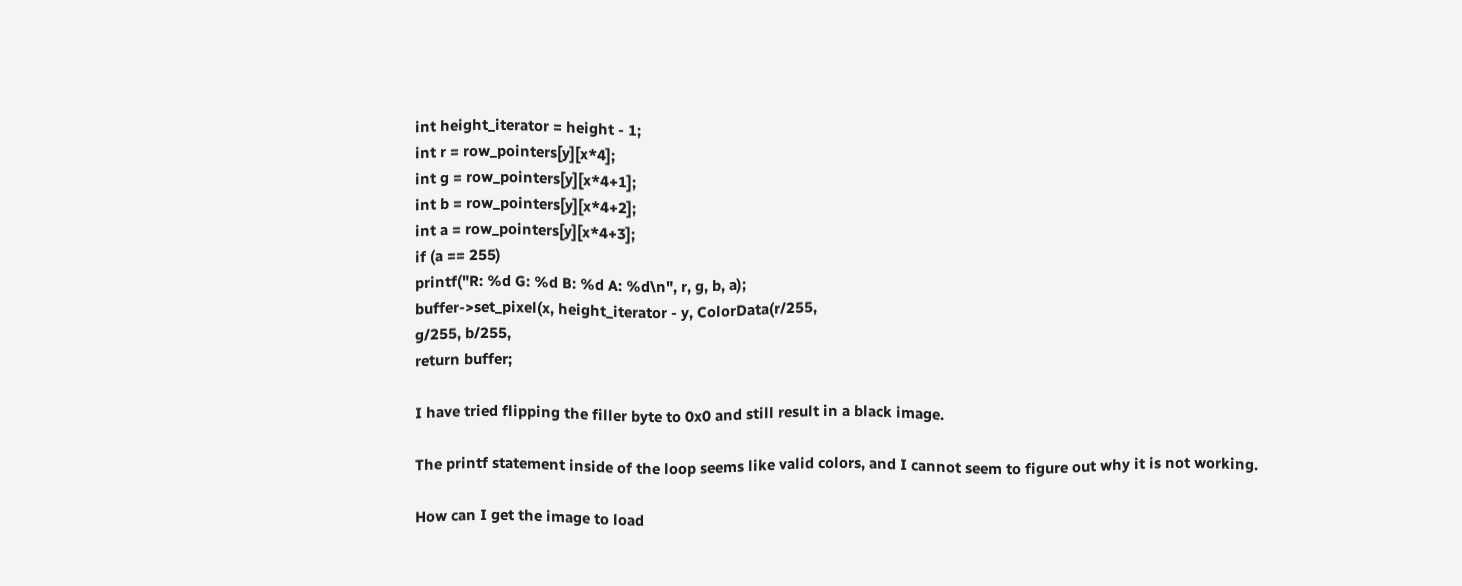int height_iterator = height - 1;
int r = row_pointers[y][x*4];
int g = row_pointers[y][x*4+1];
int b = row_pointers[y][x*4+2];
int a = row_pointers[y][x*4+3];
if (a == 255)
printf("R: %d G: %d B: %d A: %d\n", r, g, b, a);
buffer->set_pixel(x, height_iterator - y, ColorData(r/255,
g/255, b/255,
return buffer;

I have tried flipping the filler byte to 0x0 and still result in a black image.

The printf statement inside of the loop seems like valid colors, and I cannot seem to figure out why it is not working.

How can I get the image to load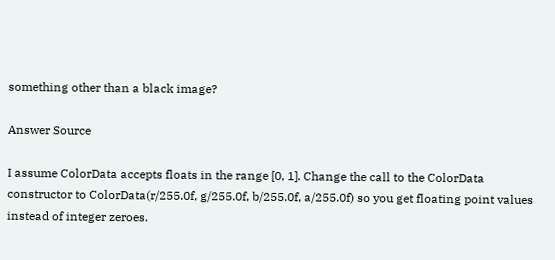something other than a black image?

Answer Source

I assume ColorData accepts floats in the range [0, 1]. Change the call to the ColorData constructor to ColorData(r/255.0f, g/255.0f, b/255.0f, a/255.0f) so you get floating point values instead of integer zeroes.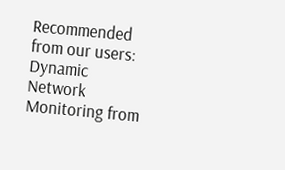Recommended from our users: Dynamic Network Monitoring from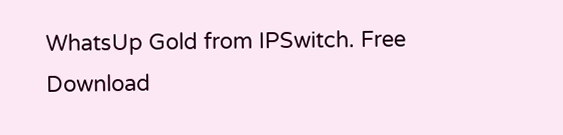WhatsUp Gold from IPSwitch. Free Download